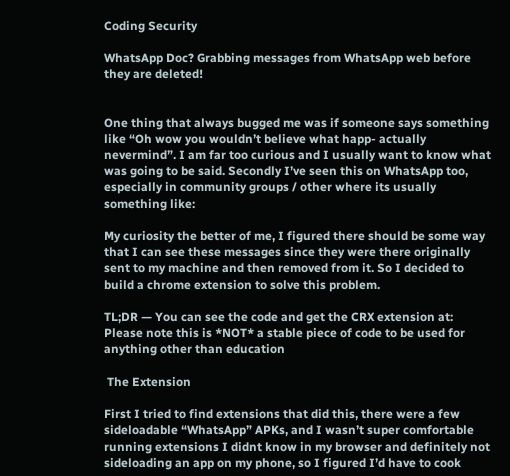Coding Security

WhatsApp Doc? Grabbing messages from WhatsApp web before they are deleted!


One thing that always bugged me was if someone says something like “Oh wow you wouldn’t believe what happ- actually nevermind”. I am far too curious and I usually want to know what was going to be said. Secondly I’ve seen this on WhatsApp too, especially in community groups / other where its usually something like:

My curiosity the better of me, I figured there should be some way that I can see these messages since they were there originally sent to my machine and then removed from it. So I decided to build a chrome extension to solve this problem.

TL;DR — You can see the code and get the CRX extension at:
Please note this is *NOT* a stable piece of code to be used for anything other than education

 The Extension

First I tried to find extensions that did this, there were a few sideloadable “WhatsApp” APKs, and I wasn’t super comfortable running extensions I didnt know in my browser and definitely not sideloading an app on my phone, so I figured I’d have to cook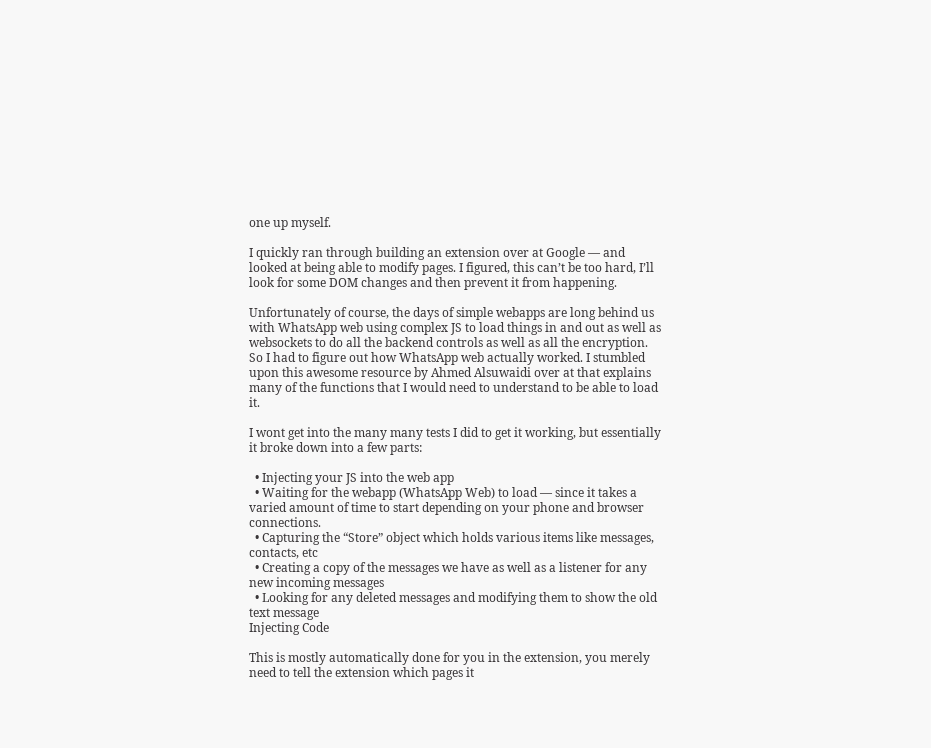one up myself.

I quickly ran through building an extension over at Google — and looked at being able to modify pages. I figured, this can’t be too hard, I’ll look for some DOM changes and then prevent it from happening.

Unfortunately of course, the days of simple webapps are long behind us with WhatsApp web using complex JS to load things in and out as well as websockets to do all the backend controls as well as all the encryption. So I had to figure out how WhatsApp web actually worked. I stumbled upon this awesome resource by Ahmed Alsuwaidi over at that explains many of the functions that I would need to understand to be able to load it.

I wont get into the many many tests I did to get it working, but essentially it broke down into a few parts:

  • Injecting your JS into the web app
  • Waiting for the webapp (WhatsApp Web) to load — since it takes a varied amount of time to start depending on your phone and browser connections.
  • Capturing the “Store” object which holds various items like messages, contacts, etc
  • Creating a copy of the messages we have as well as a listener for any new incoming messages
  • Looking for any deleted messages and modifying them to show the old text message
Injecting Code

This is mostly automatically done for you in the extension, you merely need to tell the extension which pages it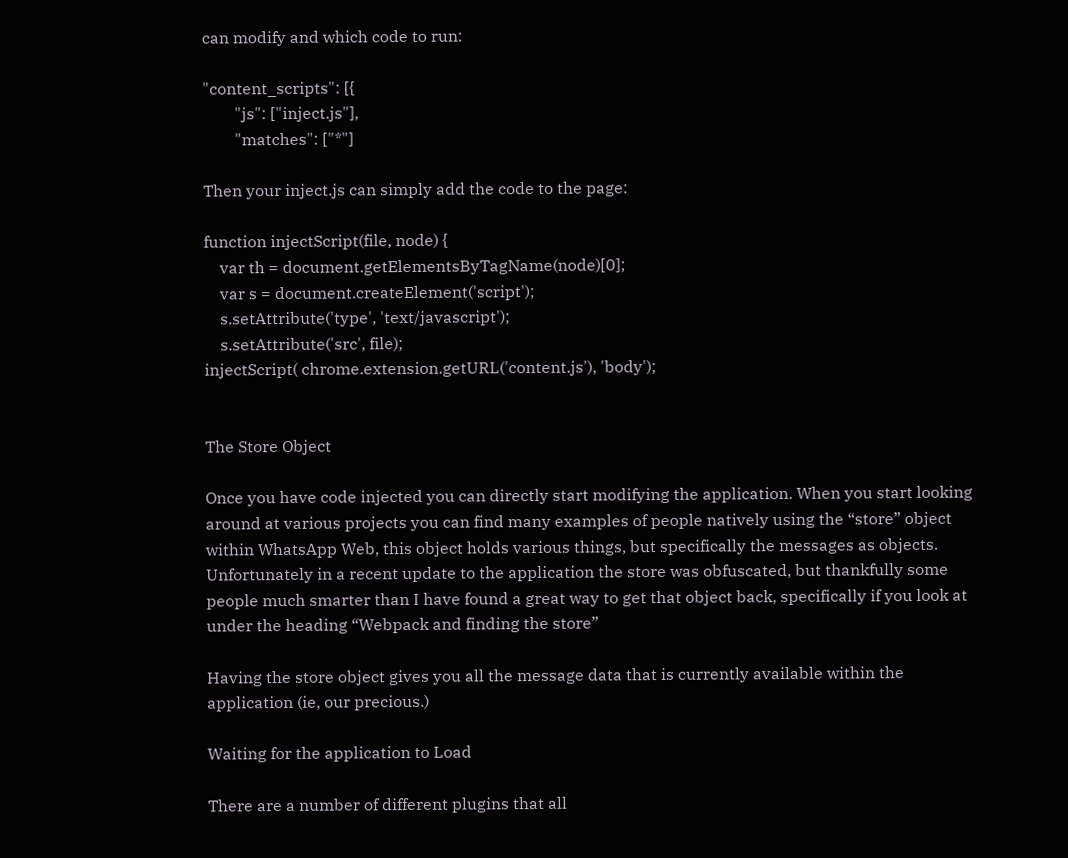can modify and which code to run:

"content_scripts": [{
        "js": ["inject.js"],
        "matches": ["*"]

Then your inject.js can simply add the code to the page:

function injectScript(file, node) {
    var th = document.getElementsByTagName(node)[0];
    var s = document.createElement('script');
    s.setAttribute('type', 'text/javascript');
    s.setAttribute('src', file);
injectScript( chrome.extension.getURL('content.js'), 'body');


The Store Object

Once you have code injected you can directly start modifying the application. When you start looking around at various projects you can find many examples of people natively using the “store” object within WhatsApp Web, this object holds various things, but specifically the messages as objects. Unfortunately in a recent update to the application the store was obfuscated, but thankfully some people much smarter than I have found a great way to get that object back, specifically if you look at under the heading “Webpack and finding the store”

Having the store object gives you all the message data that is currently available within the application (ie, our precious.)

Waiting for the application to Load

There are a number of different plugins that all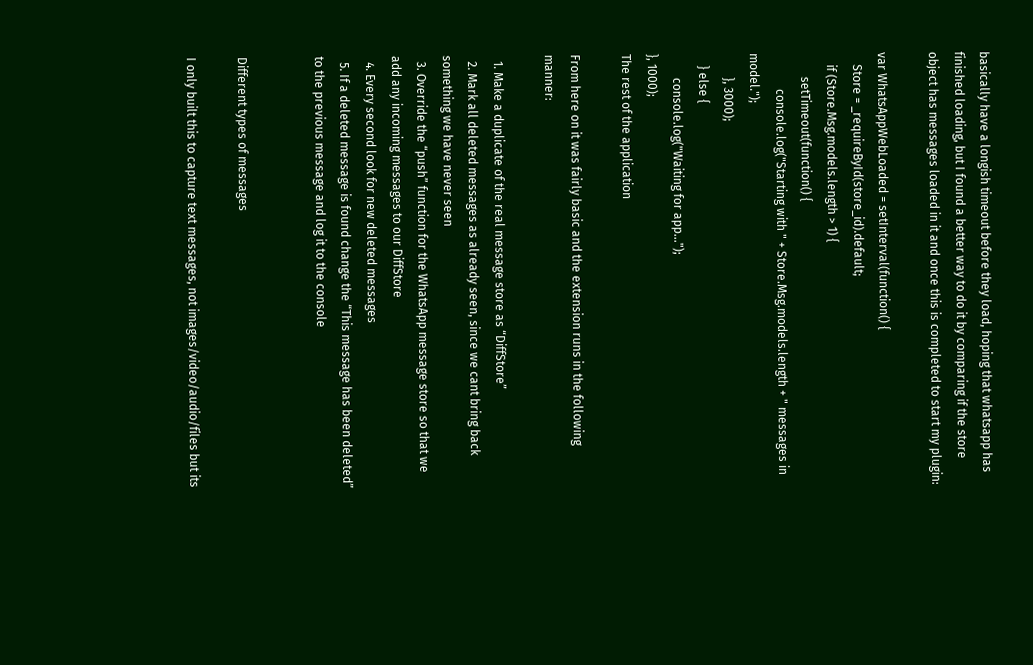basically have a longish timeout before they load, hoping that whatsapp has finished loading, but I found a better way to do it by comparing if the store object has messages loaded in it and once this is completed to start my plugin:

var WhatsAppWebLoaded = setInterval(function() {
    Store = _requireById(store_id).default;
    if (Store.Msg.models.length > 1) {
        setTimeout(function() {
            console.log("Starting with " + Store.Msg.models.length + " messages in model.");
        }, 3000);
    } else {
        console.log("Waiting for app...");
}, 1000);
The rest of the application

From here on it was fairly basic and the extension runs in the following manner:

  1. Make a duplicate of the real message store as “DiffStore”
  2. Mark all deleted messages as already seen, since we cant bring back something we have never seen
  3. Override the “push” function for the WhatsApp message store so that we add any incoming messages to our DiffStore
  4. Every second look for new deleted messages
  5. If a deleted message is found change the “This message has been deleted” to the previous message and log it to the console


Different types of messages

I only built this to capture text messages, not images/video/audio/files but its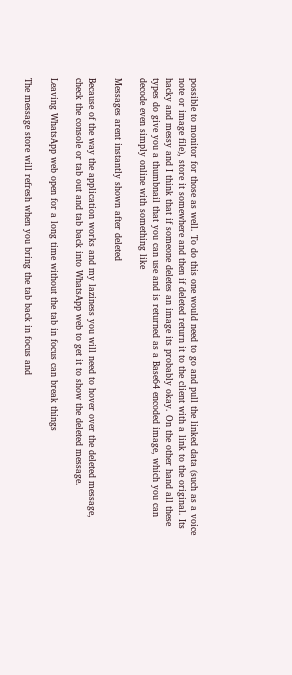possible to monitor for those as well. To do this one would need to go and pull the linked data (such as a voice note or image file), store it somewhere and then if deleted return it to the client with a link to the original. Its hacky and messy and I think that if someone deletes an image its probably okay. On the other hand all these types do give you a thumbnail that you can use and is returned as a Base64 encoded image, which you can decode even simply online with something like

Messages arent instantly shown after deleted

Because of the way the application works and my laziness you will need to hover over the deleted message, check the console or tab out and tab back into WhatsApp web to get it to show the deleted message.

Leaving WhatsApp web open for a long time without the tab in focus can break things

The message store will refresh when you bring the tab back in focus and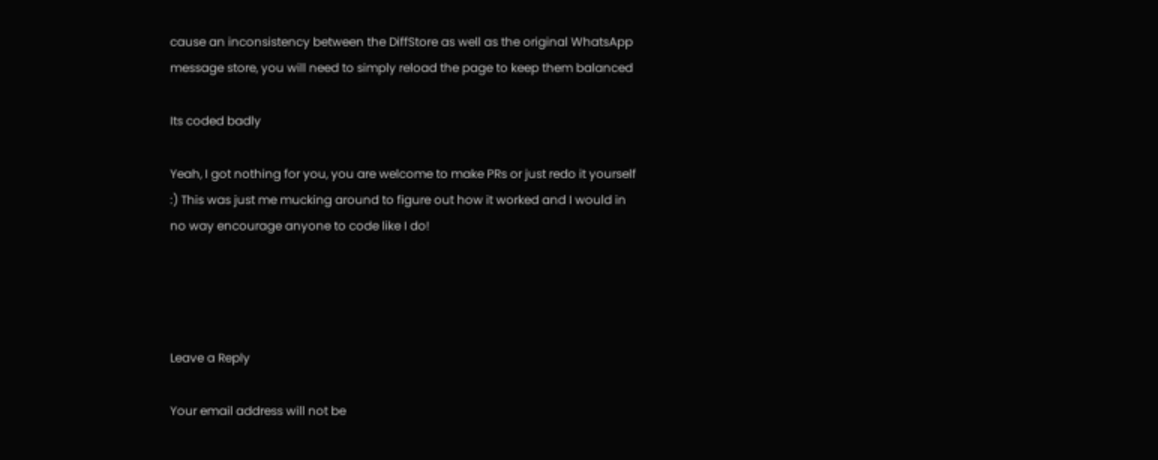cause an inconsistency between the DiffStore as well as the original WhatsApp message store, you will need to simply reload the page to keep them balanced

Its coded badly

Yeah, I got nothing for you, you are welcome to make PRs or just redo it yourself :) This was just me mucking around to figure out how it worked and I would in no way encourage anyone to code like I do!




Leave a Reply

Your email address will not be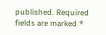published. Required fields are marked *